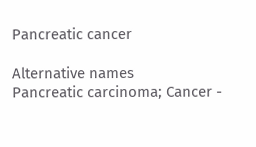Pancreatic cancer

Alternative names
Pancreatic carcinoma; Cancer -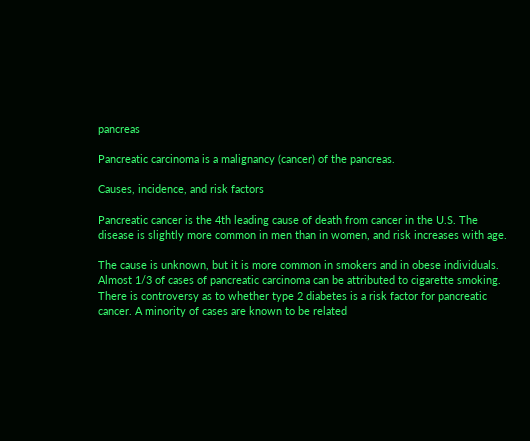pancreas

Pancreatic carcinoma is a malignancy (cancer) of the pancreas.

Causes, incidence, and risk factors

Pancreatic cancer is the 4th leading cause of death from cancer in the U.S. The disease is slightly more common in men than in women, and risk increases with age.

The cause is unknown, but it is more common in smokers and in obese individuals. Almost 1/3 of cases of pancreatic carcinoma can be attributed to cigarette smoking. There is controversy as to whether type 2 diabetes is a risk factor for pancreatic cancer. A minority of cases are known to be related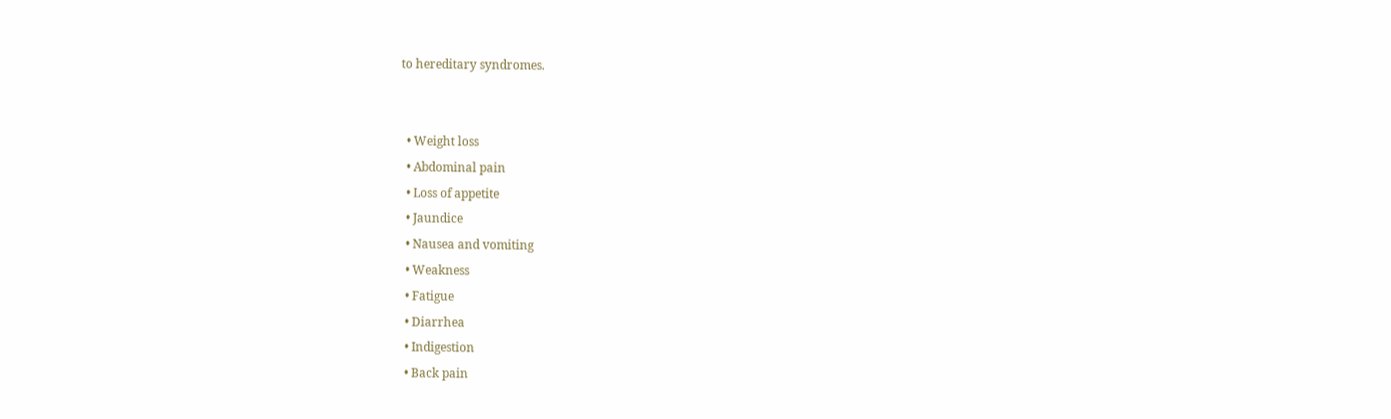to hereditary syndromes.


  • Weight loss
  • Abdominal pain
  • Loss of appetite
  • Jaundice
  • Nausea and vomiting
  • Weakness
  • Fatigue
  • Diarrhea
  • Indigestion
  • Back pain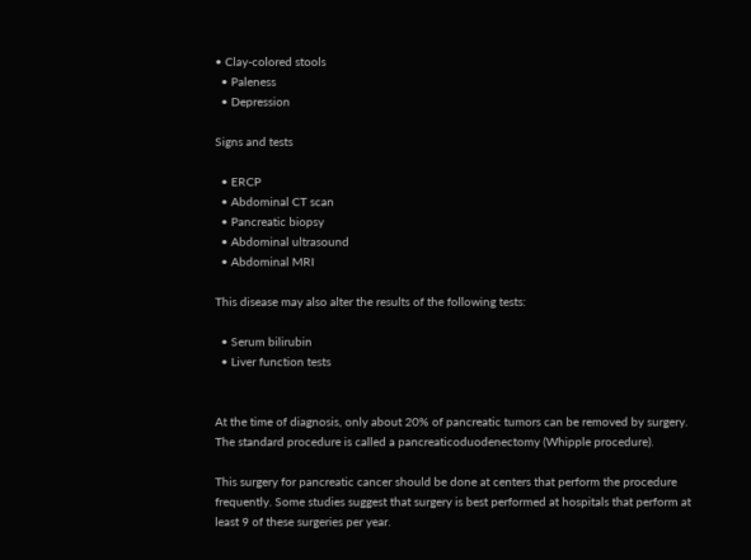• Clay-colored stools
  • Paleness
  • Depression

Signs and tests

  • ERCP
  • Abdominal CT scan
  • Pancreatic biopsy
  • Abdominal ultrasound
  • Abdominal MRI

This disease may also alter the results of the following tests:

  • Serum bilirubin
  • Liver function tests


At the time of diagnosis, only about 20% of pancreatic tumors can be removed by surgery. The standard procedure is called a pancreaticoduodenectomy (Whipple procedure).

This surgery for pancreatic cancer should be done at centers that perform the procedure frequently. Some studies suggest that surgery is best performed at hospitals that perform at least 9 of these surgeries per year.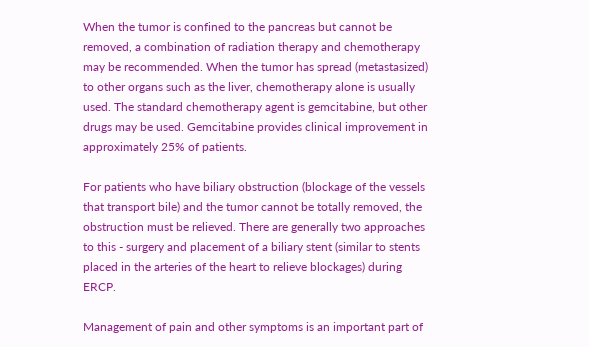When the tumor is confined to the pancreas but cannot be removed, a combination of radiation therapy and chemotherapy may be recommended. When the tumor has spread (metastasized) to other organs such as the liver, chemotherapy alone is usually used. The standard chemotherapy agent is gemcitabine, but other drugs may be used. Gemcitabine provides clinical improvement in approximately 25% of patients.

For patients who have biliary obstruction (blockage of the vessels that transport bile) and the tumor cannot be totally removed, the obstruction must be relieved. There are generally two approaches to this - surgery and placement of a biliary stent (similar to stents placed in the arteries of the heart to relieve blockages) during ERCP.

Management of pain and other symptoms is an important part of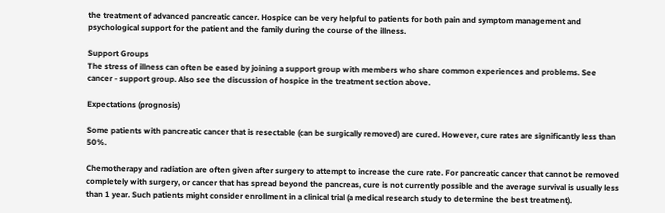the treatment of advanced pancreatic cancer. Hospice can be very helpful to patients for both pain and symptom management and psychological support for the patient and the family during the course of the illness.

Support Groups
The stress of illness can often be eased by joining a support group with members who share common experiences and problems. See cancer - support group. Also see the discussion of hospice in the treatment section above.

Expectations (prognosis)

Some patients with pancreatic cancer that is resectable (can be surgically removed) are cured. However, cure rates are significantly less than 50%.

Chemotherapy and radiation are often given after surgery to attempt to increase the cure rate. For pancreatic cancer that cannot be removed completely with surgery, or cancer that has spread beyond the pancreas, cure is not currently possible and the average survival is usually less than 1 year. Such patients might consider enrollment in a clinical trial (a medical research study to determine the best treatment).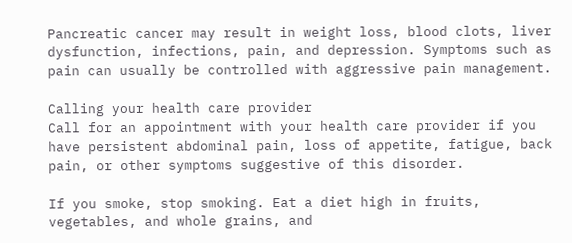Pancreatic cancer may result in weight loss, blood clots, liver dysfunction, infections, pain, and depression. Symptoms such as pain can usually be controlled with aggressive pain management.

Calling your health care provider
Call for an appointment with your health care provider if you have persistent abdominal pain, loss of appetite, fatigue, back pain, or other symptoms suggestive of this disorder.

If you smoke, stop smoking. Eat a diet high in fruits, vegetables, and whole grains, and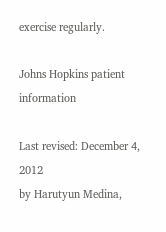exercise regularly.

Johns Hopkins patient information

Last revised: December 4, 2012
by Harutyun Medina,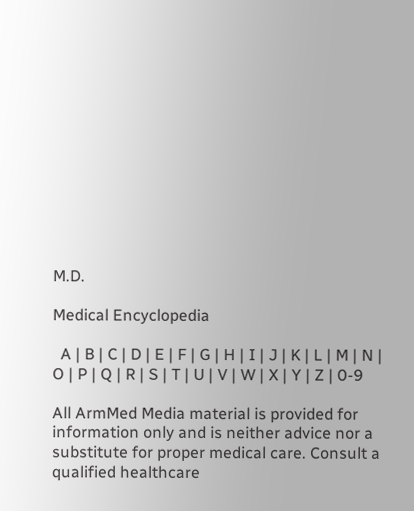M.D.

Medical Encyclopedia

  A | B | C | D | E | F | G | H | I | J | K | L | M | N | O | P | Q | R | S | T | U | V | W | X | Y | Z | 0-9

All ArmMed Media material is provided for information only and is neither advice nor a substitute for proper medical care. Consult a qualified healthcare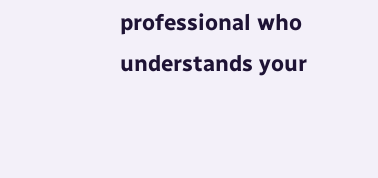professional who understands your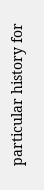particular history for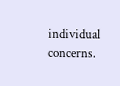individual concerns.